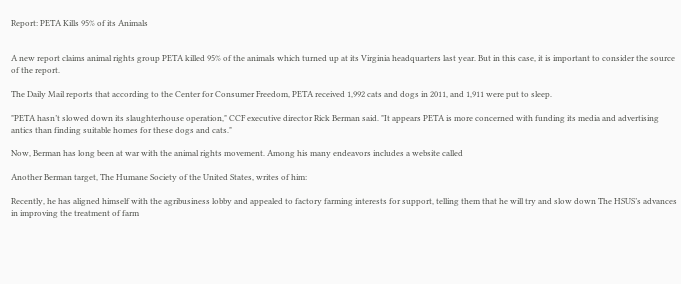Report: PETA Kills 95% of its Animals


A new report claims animal rights group PETA killed 95% of the animals which turned up at its Virginia headquarters last year. But in this case, it is important to consider the source of the report.

The Daily Mail reports that according to the Center for Consumer Freedom, PETA received 1,992 cats and dogs in 2011, and 1,911 were put to sleep.

"PETA hasn’t slowed down its slaughterhouse operation," CCF executive director Rick Berman said. "It appears PETA is more concerned with funding its media and advertising antics than finding suitable homes for these dogs and cats."

Now, Berman has long been at war with the animal rights movement. Among his many endeavors includes a website called

Another Berman target, The Humane Society of the United States, writes of him:

Recently, he has aligned himself with the agribusiness lobby and appealed to factory farming interests for support, telling them that he will try and slow down The HSUS’s advances in improving the treatment of farm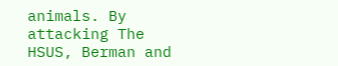animals. By attacking The HSUS, Berman and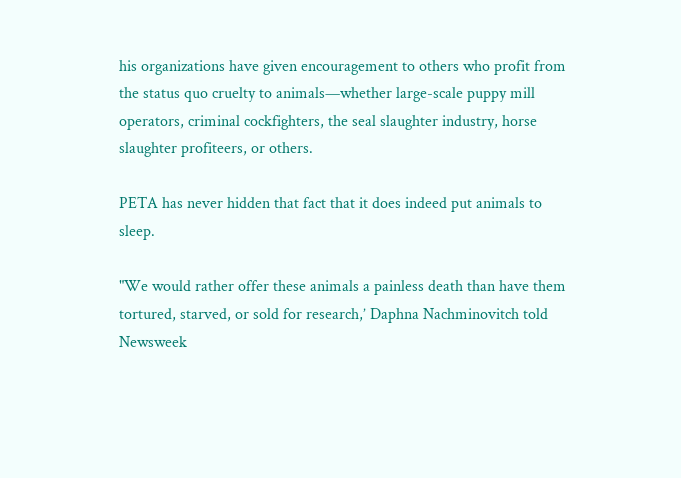his organizations have given encouragement to others who profit from the status quo cruelty to animals—whether large-scale puppy mill operators, criminal cockfighters, the seal slaughter industry, horse slaughter profiteers, or others.

PETA has never hidden that fact that it does indeed put animals to sleep.

"We would rather offer these animals a painless death than have them tortured, starved, or sold for research,’ Daphna Nachminovitch told Newsweek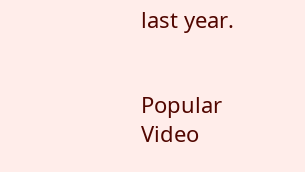last year.


Popular Video